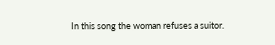In this song the woman refuses a suitor.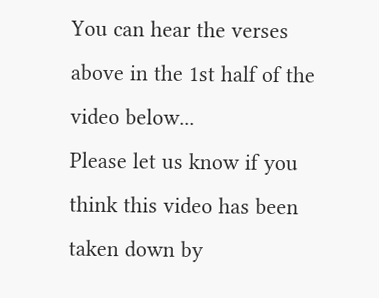You can hear the verses above in the 1st half of the video below...
Please let us know if you think this video has been taken down by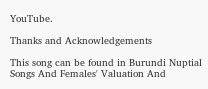YouTube.

Thanks and Acknowledgements

This song can be found in Burundi Nuptial Songs And Females' Valuation And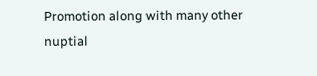Promotion along with many other nuptial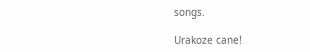songs.

Urakoze cane!